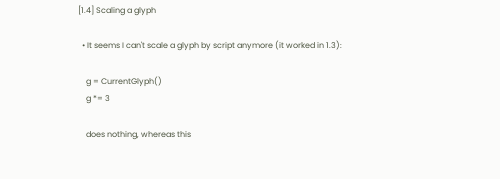[1.4] Scaling a glyph

  • It seems I can't scale a glyph by script anymore (it worked in 1.3):

    g = CurrentGlyph()
    g *= 3

    does nothing, whereas this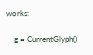works:

    g = CurrentGlyph()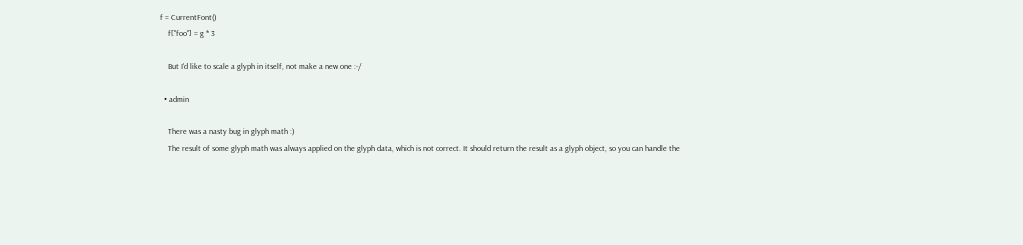f = CurrentFont()
    f["foo"] = g * 3

    But I'd like to scale a glyph in itself, not make a new one :-/

  • admin

    There was a nasty bug in glyph math :)
    The result of some glyph math was always applied on the glyph data, which is not correct. It should return the result as a glyph object, so you can handle the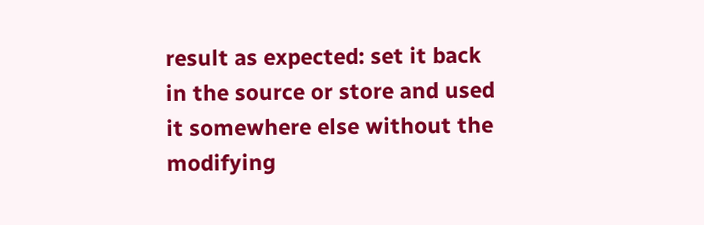result as expected: set it back in the source or store and used it somewhere else without the modifying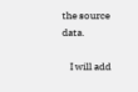the source data.

    I will add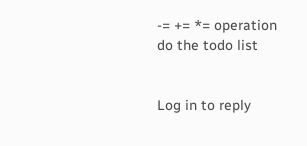-= += *= operation do the todo list


Log in to reply